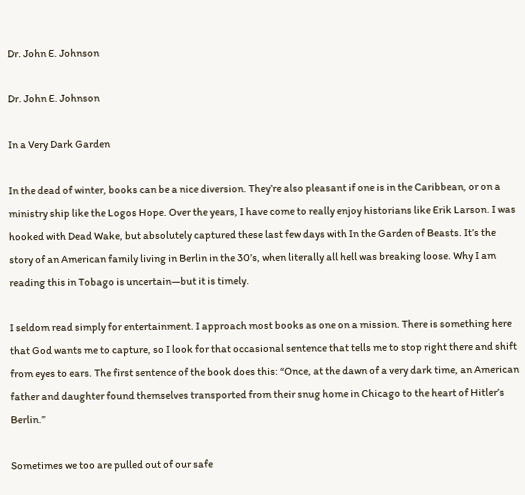Dr. John E. Johnson

Dr. John E. Johnson

In a Very Dark Garden

In the dead of winter, books can be a nice diversion. They’re also pleasant if one is in the Caribbean, or on a ministry ship like the Logos Hope. Over the years, I have come to really enjoy historians like Erik Larson. I was hooked with Dead Wake, but absolutely captured these last few days with In the Garden of Beasts. It’s the story of an American family living in Berlin in the 30’s, when literally all hell was breaking loose. Why I am reading this in Tobago is uncertain—but it is timely.

I seldom read simply for entertainment. I approach most books as one on a mission. There is something here that God wants me to capture, so I look for that occasional sentence that tells me to stop right there and shift from eyes to ears. The first sentence of the book does this: “Once, at the dawn of a very dark time, an American father and daughter found themselves transported from their snug home in Chicago to the heart of Hitler’s Berlin.”

Sometimes we too are pulled out of our safe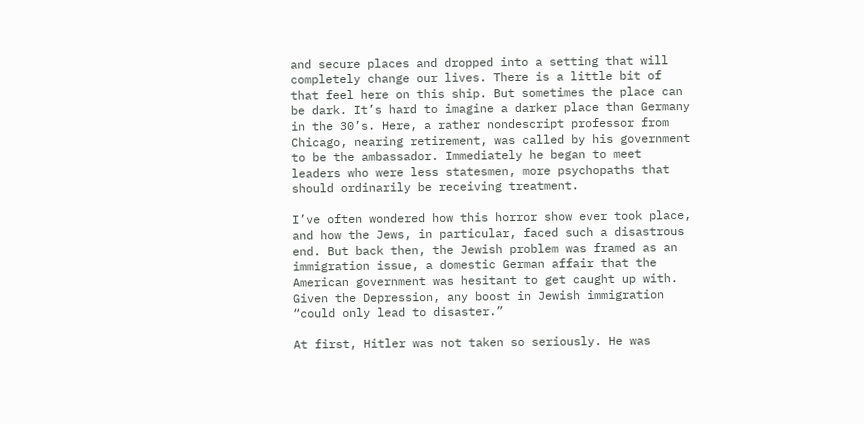and secure places and dropped into a setting that will completely change our lives. There is a little bit of that feel here on this ship. But sometimes the place can be dark. It’s hard to imagine a darker place than Germany in the 30’s. Here, a rather nondescript professor from Chicago, nearing retirement, was called by his government to be the ambassador. Immediately he began to meet leaders who were less statesmen, more psychopaths that should ordinarily be receiving treatment.

I’ve often wondered how this horror show ever took place, and how the Jews, in particular, faced such a disastrous end. But back then, the Jewish problem was framed as an immigration issue, a domestic German affair that the American government was hesitant to get caught up with. Given the Depression, any boost in Jewish immigration “could only lead to disaster.”

At first, Hitler was not taken so seriously. He was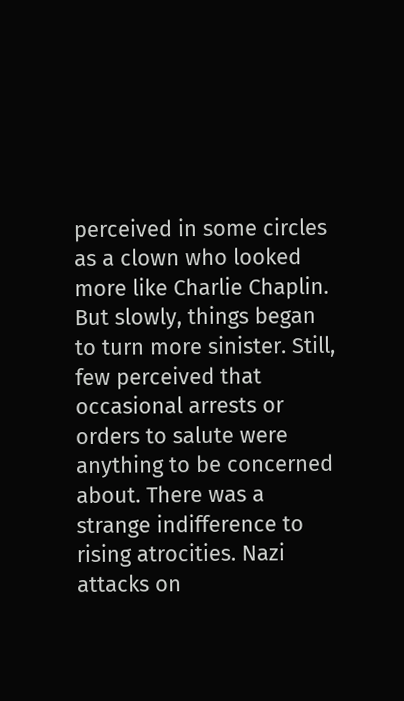perceived in some circles as a clown who looked more like Charlie Chaplin. But slowly, things began to turn more sinister. Still, few perceived that occasional arrests or orders to salute were anything to be concerned about. There was a strange indifference to rising atrocities. Nazi attacks on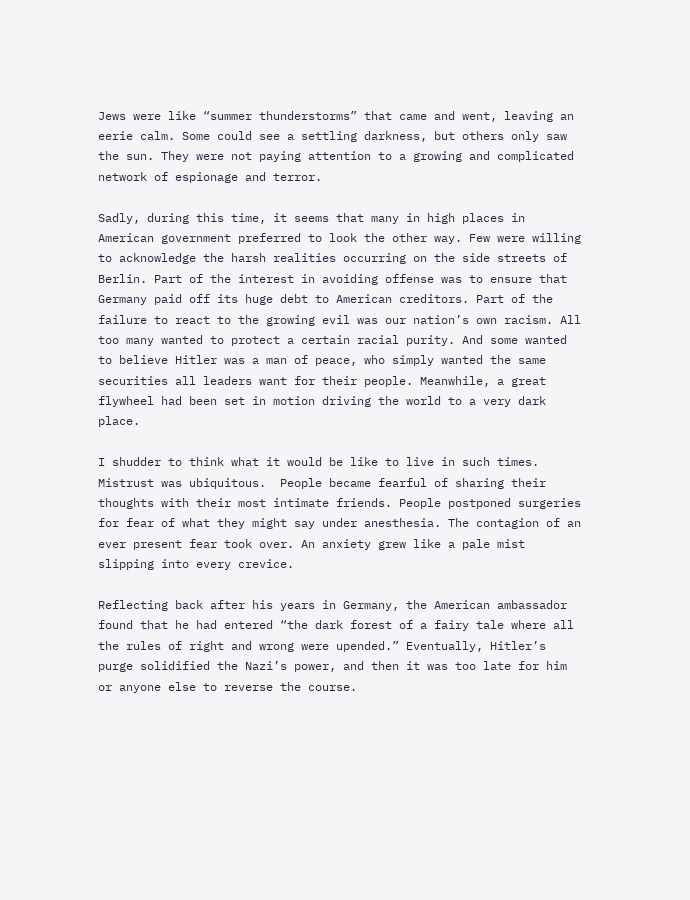Jews were like “summer thunderstorms” that came and went, leaving an eerie calm. Some could see a settling darkness, but others only saw the sun. They were not paying attention to a growing and complicated network of espionage and terror.

Sadly, during this time, it seems that many in high places in American government preferred to look the other way. Few were willing to acknowledge the harsh realities occurring on the side streets of Berlin. Part of the interest in avoiding offense was to ensure that Germany paid off its huge debt to American creditors. Part of the failure to react to the growing evil was our nation’s own racism. All too many wanted to protect a certain racial purity. And some wanted to believe Hitler was a man of peace, who simply wanted the same securities all leaders want for their people. Meanwhile, a great flywheel had been set in motion driving the world to a very dark place.

I shudder to think what it would be like to live in such times. Mistrust was ubiquitous.  People became fearful of sharing their thoughts with their most intimate friends. People postponed surgeries for fear of what they might say under anesthesia. The contagion of an ever present fear took over. An anxiety grew like a pale mist slipping into every crevice.

Reflecting back after his years in Germany, the American ambassador found that he had entered “the dark forest of a fairy tale where all the rules of right and wrong were upended.” Eventually, Hitler’s purge solidified the Nazi’s power, and then it was too late for him or anyone else to reverse the course.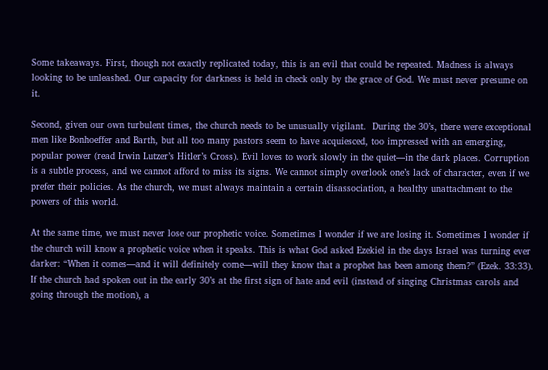Some takeaways. First, though not exactly replicated today, this is an evil that could be repeated. Madness is always looking to be unleashed. Our capacity for darkness is held in check only by the grace of God. We must never presume on it.

Second, given our own turbulent times, the church needs to be unusually vigilant.  During the 30’s, there were exceptional men like Bonhoeffer and Barth, but all too many pastors seem to have acquiesced, too impressed with an emerging, popular power (read Irwin Lutzer’s Hitler’s Cross). Evil loves to work slowly in the quiet—in the dark places. Corruption is a subtle process, and we cannot afford to miss its signs. We cannot simply overlook one’s lack of character, even if we prefer their policies. As the church, we must always maintain a certain disassociation, a healthy unattachment to the powers of this world.

At the same time, we must never lose our prophetic voice. Sometimes I wonder if we are losing it. Sometimes I wonder if the church will know a prophetic voice when it speaks. This is what God asked Ezekiel in the days Israel was turning ever darker: “When it comes—and it will definitely come—will they know that a prophet has been among them?” (Ezek. 33:33).  If the church had spoken out in the early 30’s at the first sign of hate and evil (instead of singing Christmas carols and going through the motion), a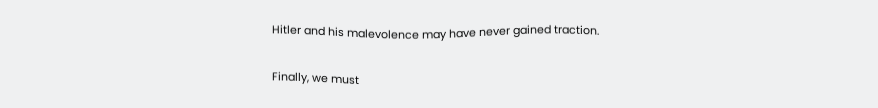Hitler and his malevolence may have never gained traction.

Finally, we must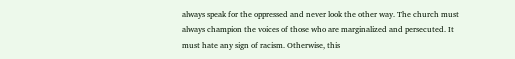always speak for the oppressed and never look the other way. The church must always champion the voices of those who are marginalized and persecuted. It must hate any sign of racism. Otherwise, this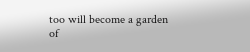too will become a garden of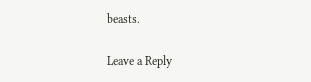beasts.

Leave a Reply